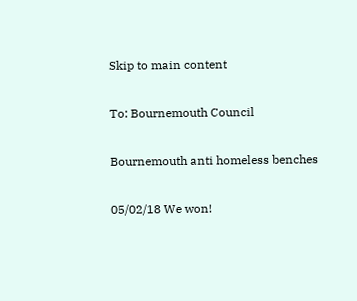Skip to main content

To: Bournemouth Council

Bournemouth anti homeless benches

05/02/18 We won!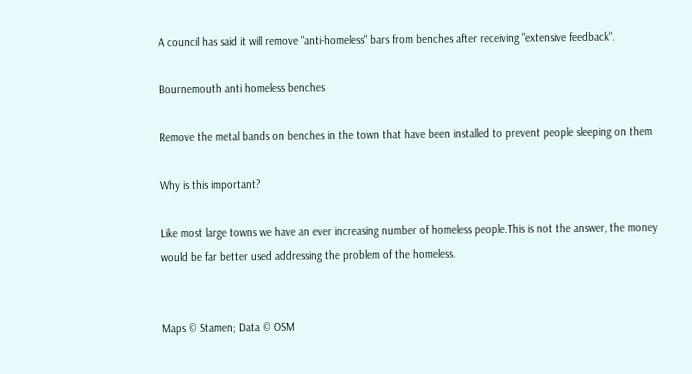A council has said it will remove "anti-homeless" bars from benches after receiving "extensive feedback".

Bournemouth anti homeless benches

Remove the metal bands on benches in the town that have been installed to prevent people sleeping on them

Why is this important?

Like most large towns we have an ever increasing number of homeless people.This is not the answer, the money would be far better used addressing the problem of the homeless.


Maps © Stamen; Data © OSM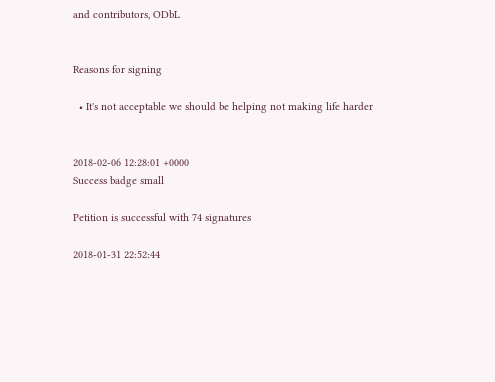and contributors, ODbL


Reasons for signing

  • It's not acceptable we should be helping not making life harder


2018-02-06 12:28:01 +0000
Success badge small

Petition is successful with 74 signatures

2018-01-31 22:52:44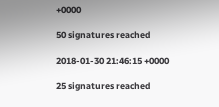+0000

50 signatures reached

2018-01-30 21:46:15 +0000

25 signatures reached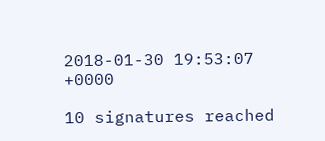2018-01-30 19:53:07 +0000

10 signatures reached